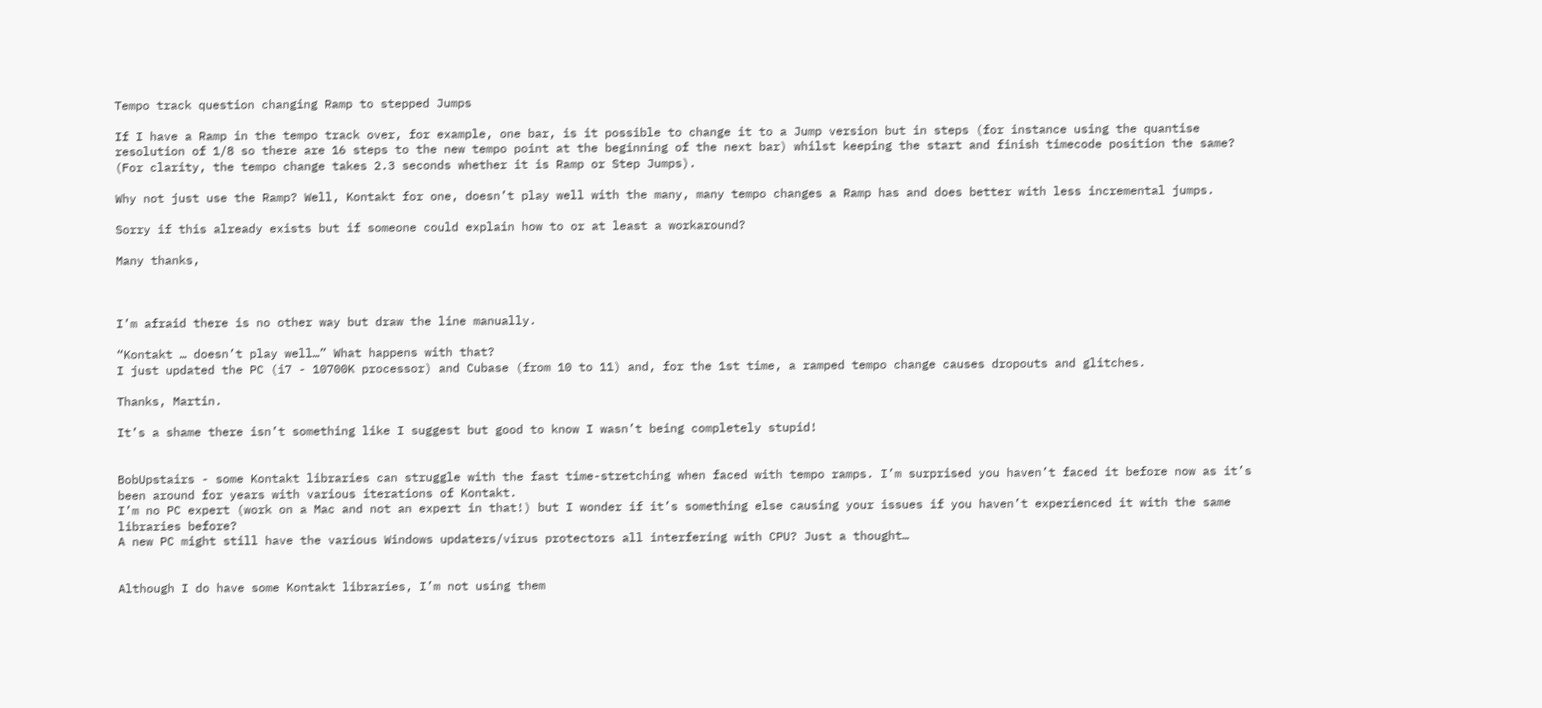Tempo track question changing Ramp to stepped Jumps

If I have a Ramp in the tempo track over, for example, one bar, is it possible to change it to a Jump version but in steps (for instance using the quantise resolution of 1/8 so there are 16 steps to the new tempo point at the beginning of the next bar) whilst keeping the start and finish timecode position the same?
(For clarity, the tempo change takes 2.3 seconds whether it is Ramp or Step Jumps).

Why not just use the Ramp? Well, Kontakt for one, doesn’t play well with the many, many tempo changes a Ramp has and does better with less incremental jumps.

Sorry if this already exists but if someone could explain how to or at least a workaround?

Many thanks,



I’m afraid there is no other way but draw the line manually.

“Kontakt … doesn’t play well…” What happens with that?
I just updated the PC (i7 - 10700K processor) and Cubase (from 10 to 11) and, for the 1st time, a ramped tempo change causes dropouts and glitches.

Thanks, Martin.

It’s a shame there isn’t something like I suggest but good to know I wasn’t being completely stupid!


BobUpstairs - some Kontakt libraries can struggle with the fast time-stretching when faced with tempo ramps. I’m surprised you haven’t faced it before now as it’s been around for years with various iterations of Kontakt.
I’m no PC expert (work on a Mac and not an expert in that!) but I wonder if it’s something else causing your issues if you haven’t experienced it with the same libraries before?
A new PC might still have the various Windows updaters/virus protectors all interfering with CPU? Just a thought…


Although I do have some Kontakt libraries, I’m not using them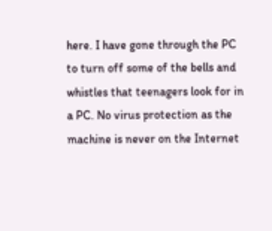here. I have gone through the PC to turn off some of the bells and whistles that teenagers look for in a PC. No virus protection as the machine is never on the Internet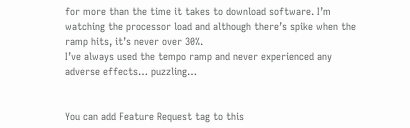for more than the time it takes to download software. I’m watching the processor load and although there’s spike when the ramp hits, it’s never over 30%.
I’ve always used the tempo ramp and never experienced any adverse effects… puzzling…


You can add Feature Request tag to this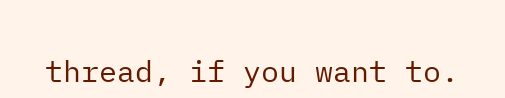thread, if you want to.